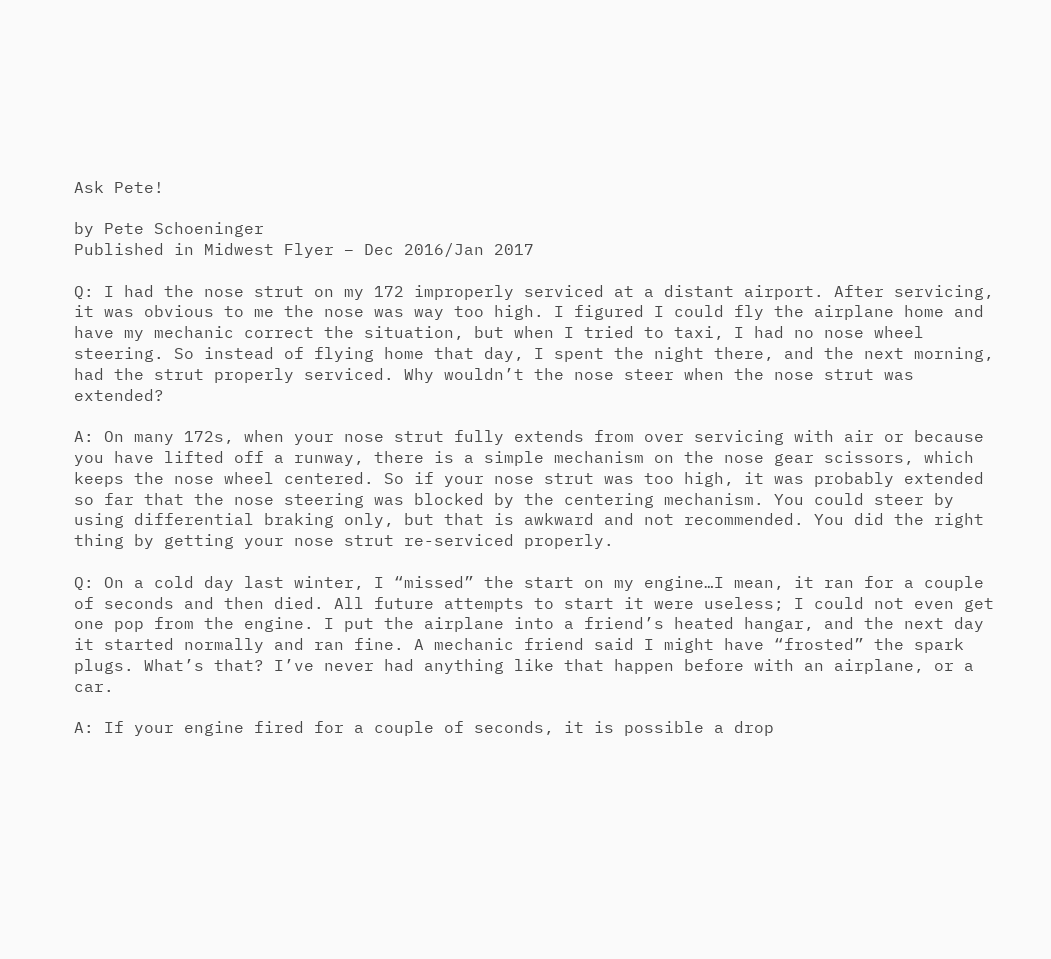Ask Pete!

by Pete Schoeninger
Published in Midwest Flyer – Dec 2016/Jan 2017

Q: I had the nose strut on my 172 improperly serviced at a distant airport. After servicing, it was obvious to me the nose was way too high. I figured I could fly the airplane home and have my mechanic correct the situation, but when I tried to taxi, I had no nose wheel steering. So instead of flying home that day, I spent the night there, and the next morning, had the strut properly serviced. Why wouldn’t the nose steer when the nose strut was extended?

A: On many 172s, when your nose strut fully extends from over servicing with air or because you have lifted off a runway, there is a simple mechanism on the nose gear scissors, which keeps the nose wheel centered. So if your nose strut was too high, it was probably extended so far that the nose steering was blocked by the centering mechanism. You could steer by using differential braking only, but that is awkward and not recommended. You did the right thing by getting your nose strut re-serviced properly.

Q: On a cold day last winter, I “missed” the start on my engine…I mean, it ran for a couple of seconds and then died. All future attempts to start it were useless; I could not even get one pop from the engine. I put the airplane into a friend’s heated hangar, and the next day it started normally and ran fine. A mechanic friend said I might have “frosted” the spark plugs. What’s that? I’ve never had anything like that happen before with an airplane, or a car.

A: If your engine fired for a couple of seconds, it is possible a drop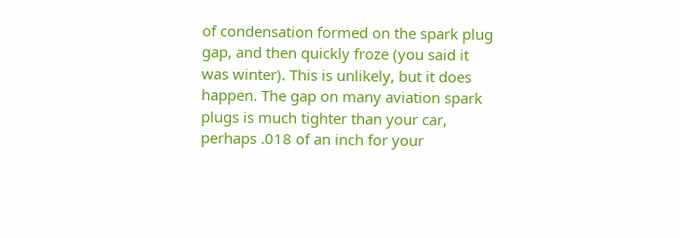of condensation formed on the spark plug gap, and then quickly froze (you said it was winter). This is unlikely, but it does happen. The gap on many aviation spark plugs is much tighter than your car, perhaps .018 of an inch for your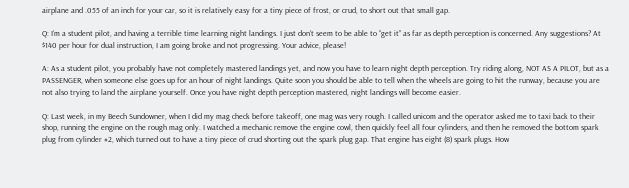airplane and .055 of an inch for your car, so it is relatively easy for a tiny piece of frost, or crud, to short out that small gap.

Q: I’m a student pilot, and having a terrible time learning night landings. I just don’t seem to be able to “get it” as far as depth perception is concerned. Any suggestions? At $140 per hour for dual instruction, I am going broke and not progressing. Your advice, please!

A: As a student pilot, you probably have not completely mastered landings yet, and now you have to learn night depth perception. Try riding along, NOT AS A PILOT, but as a PASSENGER, when someone else goes up for an hour of night landings. Quite soon you should be able to tell when the wheels are going to hit the runway, because you are not also trying to land the airplane yourself. Once you have night depth perception mastered, night landings will become easier.

Q: Last week, in my Beech Sundowner, when I did my mag check before takeoff, one mag was very rough. I called unicom and the operator asked me to taxi back to their shop, running the engine on the rough mag only. I watched a mechanic remove the engine cowl, then quickly feel all four cylinders, and then he removed the bottom spark plug from cylinder #2, which turned out to have a tiny piece of crud shorting out the spark plug gap. That engine has eight (8) spark plugs. How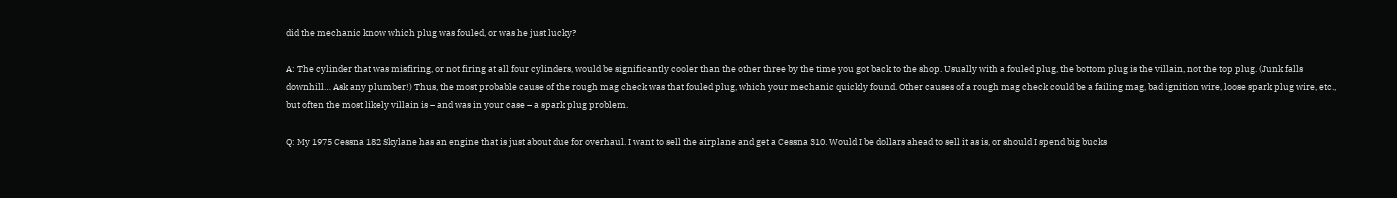did the mechanic know which plug was fouled, or was he just lucky?

A: The cylinder that was misfiring, or not firing at all four cylinders, would be significantly cooler than the other three by the time you got back to the shop. Usually with a fouled plug, the bottom plug is the villain, not the top plug. (Junk falls downhill… Ask any plumber!) Thus, the most probable cause of the rough mag check was that fouled plug, which your mechanic quickly found. Other causes of a rough mag check could be a failing mag, bad ignition wire, loose spark plug wire, etc., but often the most likely villain is – and was in your case – a spark plug problem.

Q: My 1975 Cessna 182 Skylane has an engine that is just about due for overhaul. I want to sell the airplane and get a Cessna 310. Would I be dollars ahead to sell it as is, or should I spend big bucks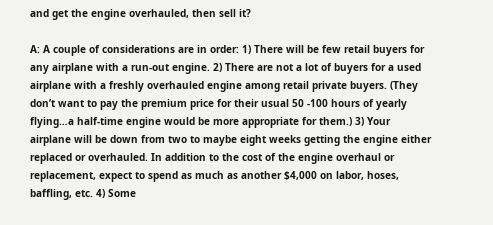and get the engine overhauled, then sell it?

A: A couple of considerations are in order: 1) There will be few retail buyers for any airplane with a run-out engine. 2) There are not a lot of buyers for a used airplane with a freshly overhauled engine among retail private buyers. (They don’t want to pay the premium price for their usual 50 -100 hours of yearly flying…a half-time engine would be more appropriate for them.) 3) Your airplane will be down from two to maybe eight weeks getting the engine either replaced or overhauled. In addition to the cost of the engine overhaul or replacement, expect to spend as much as another $4,000 on labor, hoses, baffling, etc. 4) Some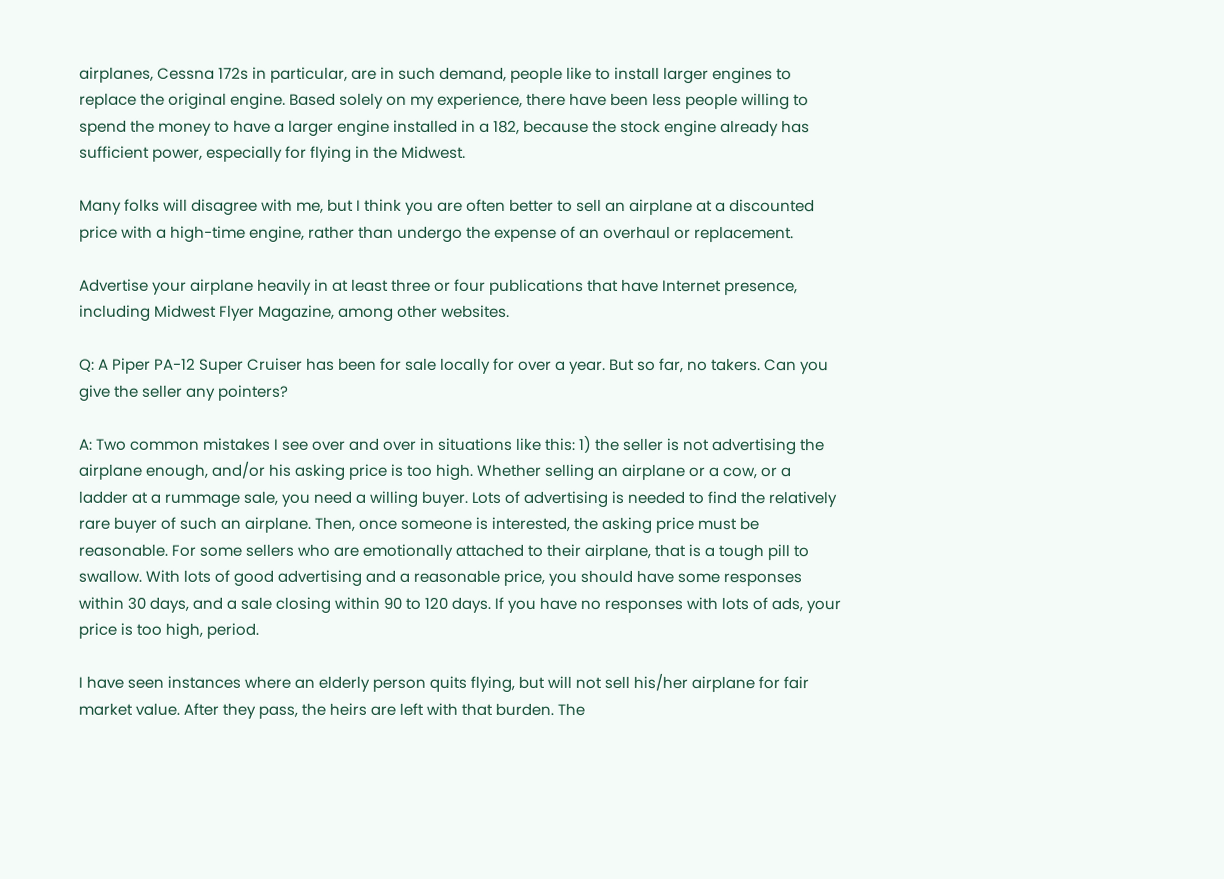airplanes, Cessna 172s in particular, are in such demand, people like to install larger engines to replace the original engine. Based solely on my experience, there have been less people willing to spend the money to have a larger engine installed in a 182, because the stock engine already has sufficient power, especially for flying in the Midwest.

Many folks will disagree with me, but I think you are often better to sell an airplane at a discounted price with a high-time engine, rather than undergo the expense of an overhaul or replacement.

Advertise your airplane heavily in at least three or four publications that have Internet presence, including Midwest Flyer Magazine, among other websites.

Q: A Piper PA-12 Super Cruiser has been for sale locally for over a year. But so far, no takers. Can you give the seller any pointers?

A: Two common mistakes I see over and over in situations like this: 1) the seller is not advertising the airplane enough, and/or his asking price is too high. Whether selling an airplane or a cow, or a ladder at a rummage sale, you need a willing buyer. Lots of advertising is needed to find the relatively rare buyer of such an airplane. Then, once someone is interested, the asking price must be reasonable. For some sellers who are emotionally attached to their airplane, that is a tough pill to swallow. With lots of good advertising and a reasonable price, you should have some responses within 30 days, and a sale closing within 90 to 120 days. If you have no responses with lots of ads, your price is too high, period.

I have seen instances where an elderly person quits flying, but will not sell his/her airplane for fair market value. After they pass, the heirs are left with that burden. The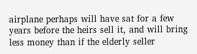airplane perhaps will have sat for a few years before the heirs sell it, and will bring less money than if the elderly seller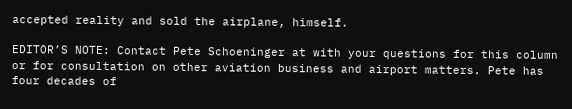accepted reality and sold the airplane, himself.

EDITOR’S NOTE: Contact Pete Schoeninger at with your questions for this column or for consultation on other aviation business and airport matters. Pete has four decades of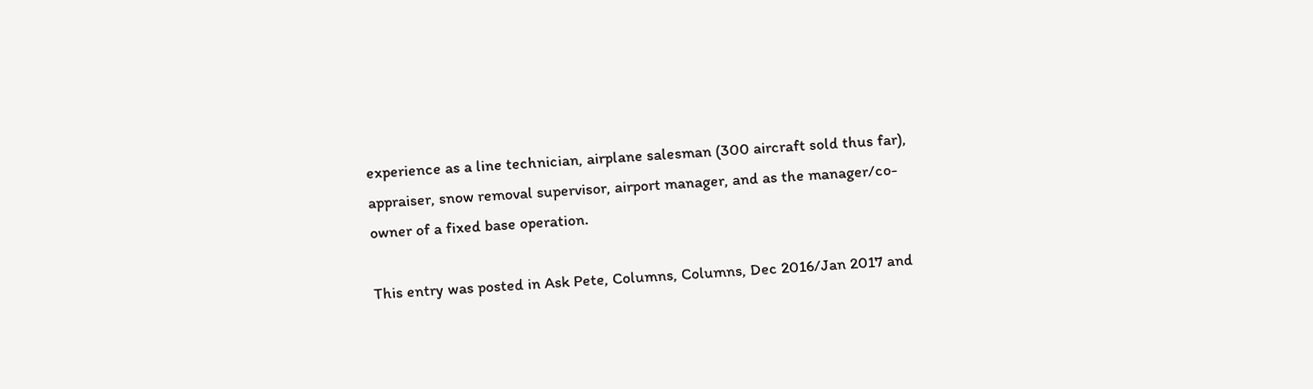experience as a line technician, airplane salesman (300 aircraft sold thus far), appraiser, snow removal supervisor, airport manager, and as the manager/co-owner of a fixed base operation.

This entry was posted in Ask Pete, Columns, Columns, Dec 2016/Jan 2017 and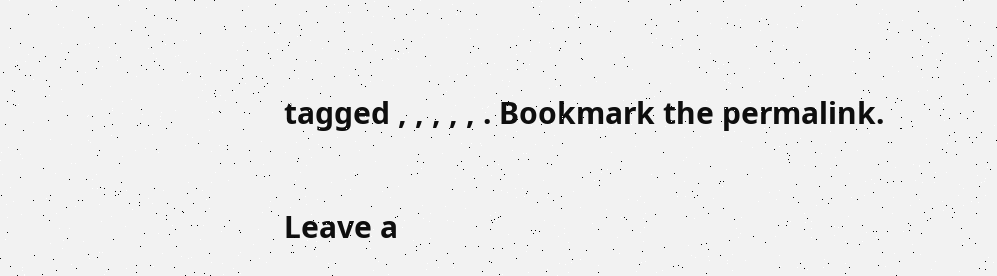tagged , , , , , . Bookmark the permalink.

Leave a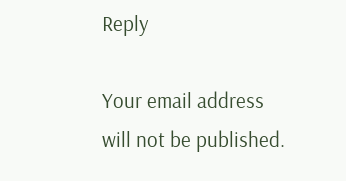Reply

Your email address will not be published.